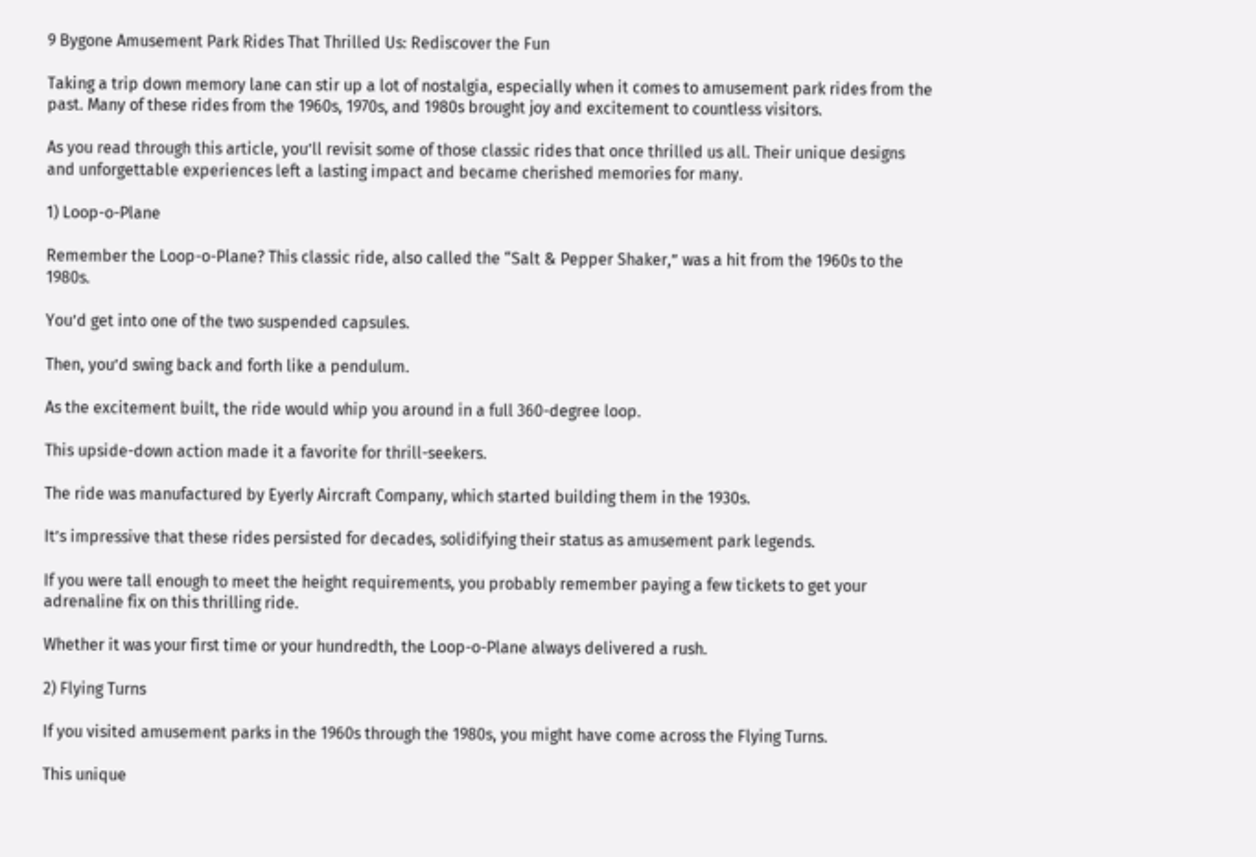9 Bygone Amusement Park Rides That Thrilled Us: Rediscover the Fun

Taking a trip down memory lane can stir up a lot of nostalgia, especially when it comes to amusement park rides from the past. Many of these rides from the 1960s, 1970s, and 1980s brought joy and excitement to countless visitors.

As you read through this article, you’ll revisit some of those classic rides that once thrilled us all. Their unique designs and unforgettable experiences left a lasting impact and became cherished memories for many.

1) Loop-o-Plane

Remember the Loop-o-Plane? This classic ride, also called the “Salt & Pepper Shaker,” was a hit from the 1960s to the 1980s.

You’d get into one of the two suspended capsules.

Then, you’d swing back and forth like a pendulum.

As the excitement built, the ride would whip you around in a full 360-degree loop.

This upside-down action made it a favorite for thrill-seekers.

The ride was manufactured by Eyerly Aircraft Company, which started building them in the 1930s.

It’s impressive that these rides persisted for decades, solidifying their status as amusement park legends.

If you were tall enough to meet the height requirements, you probably remember paying a few tickets to get your adrenaline fix on this thrilling ride.

Whether it was your first time or your hundredth, the Loop-o-Plane always delivered a rush.

2) Flying Turns

If you visited amusement parks in the 1960s through the 1980s, you might have come across the Flying Turns.

This unique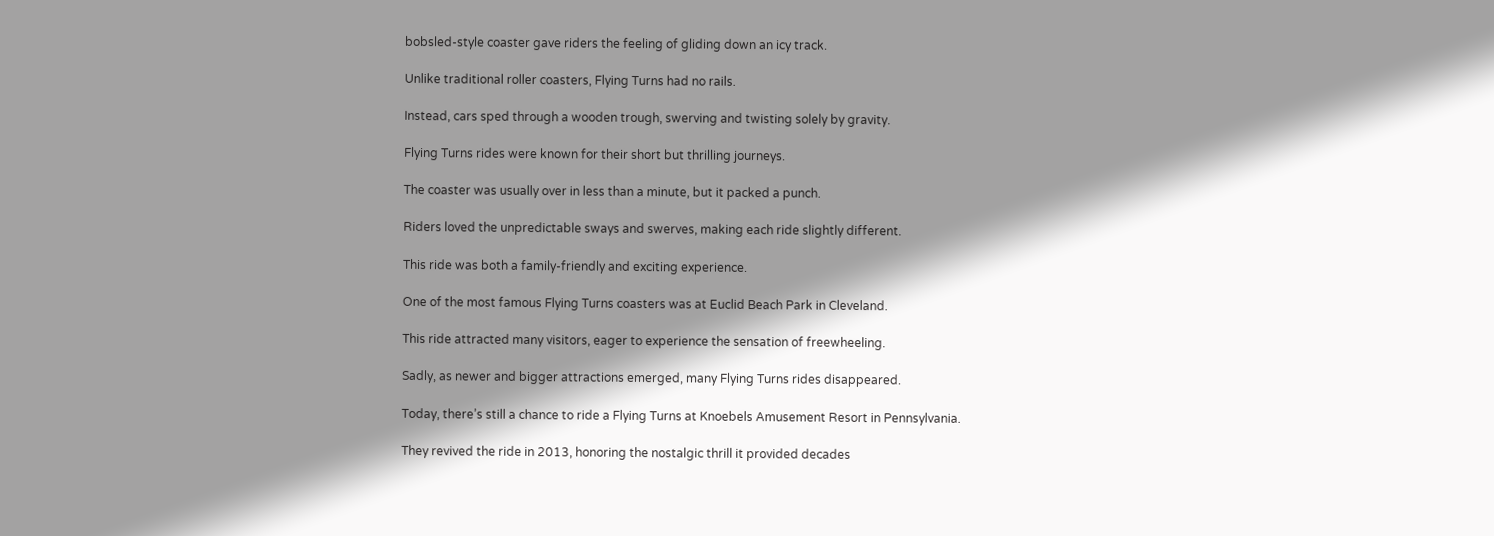bobsled-style coaster gave riders the feeling of gliding down an icy track.

Unlike traditional roller coasters, Flying Turns had no rails.

Instead, cars sped through a wooden trough, swerving and twisting solely by gravity.

Flying Turns rides were known for their short but thrilling journeys.

The coaster was usually over in less than a minute, but it packed a punch.

Riders loved the unpredictable sways and swerves, making each ride slightly different.

This ride was both a family-friendly and exciting experience.

One of the most famous Flying Turns coasters was at Euclid Beach Park in Cleveland.

This ride attracted many visitors, eager to experience the sensation of freewheeling.

Sadly, as newer and bigger attractions emerged, many Flying Turns rides disappeared.

Today, there’s still a chance to ride a Flying Turns at Knoebels Amusement Resort in Pennsylvania.

They revived the ride in 2013, honoring the nostalgic thrill it provided decades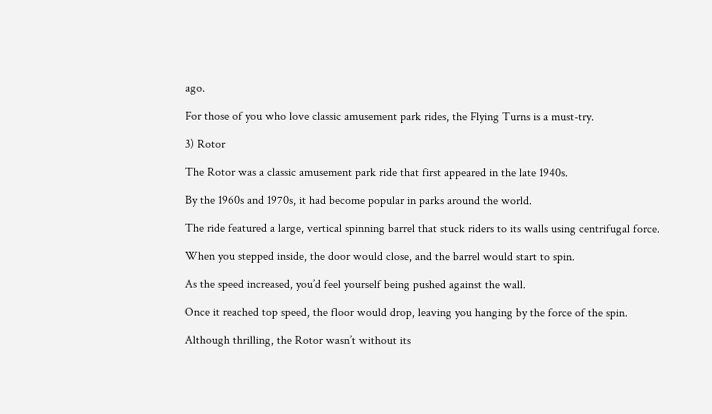ago.

For those of you who love classic amusement park rides, the Flying Turns is a must-try.

3) Rotor

The Rotor was a classic amusement park ride that first appeared in the late 1940s.

By the 1960s and 1970s, it had become popular in parks around the world.

The ride featured a large, vertical spinning barrel that stuck riders to its walls using centrifugal force.

When you stepped inside, the door would close, and the barrel would start to spin.

As the speed increased, you’d feel yourself being pushed against the wall.

Once it reached top speed, the floor would drop, leaving you hanging by the force of the spin.

Although thrilling, the Rotor wasn’t without its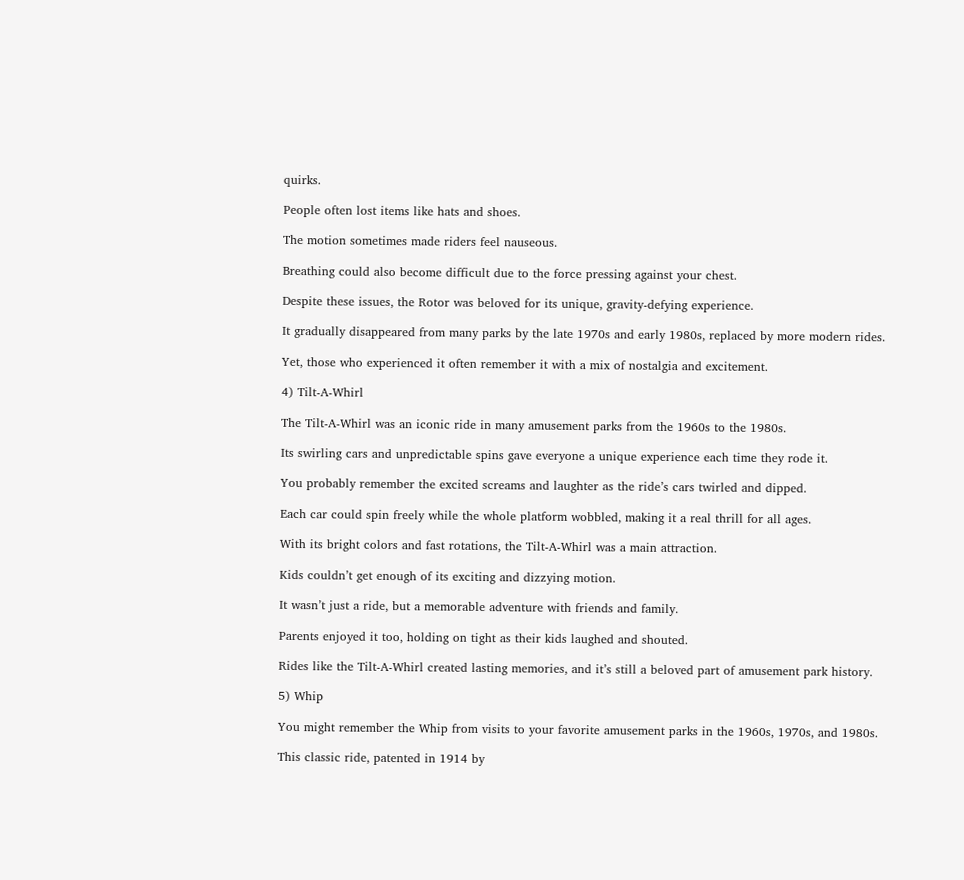quirks.

People often lost items like hats and shoes.

The motion sometimes made riders feel nauseous.

Breathing could also become difficult due to the force pressing against your chest.

Despite these issues, the Rotor was beloved for its unique, gravity-defying experience.

It gradually disappeared from many parks by the late 1970s and early 1980s, replaced by more modern rides.

Yet, those who experienced it often remember it with a mix of nostalgia and excitement.

4) Tilt-A-Whirl

The Tilt-A-Whirl was an iconic ride in many amusement parks from the 1960s to the 1980s.

Its swirling cars and unpredictable spins gave everyone a unique experience each time they rode it.

You probably remember the excited screams and laughter as the ride’s cars twirled and dipped.

Each car could spin freely while the whole platform wobbled, making it a real thrill for all ages.

With its bright colors and fast rotations, the Tilt-A-Whirl was a main attraction.

Kids couldn’t get enough of its exciting and dizzying motion.

It wasn’t just a ride, but a memorable adventure with friends and family.

Parents enjoyed it too, holding on tight as their kids laughed and shouted.

Rides like the Tilt-A-Whirl created lasting memories, and it’s still a beloved part of amusement park history.

5) Whip

You might remember the Whip from visits to your favorite amusement parks in the 1960s, 1970s, and 1980s.

This classic ride, patented in 1914 by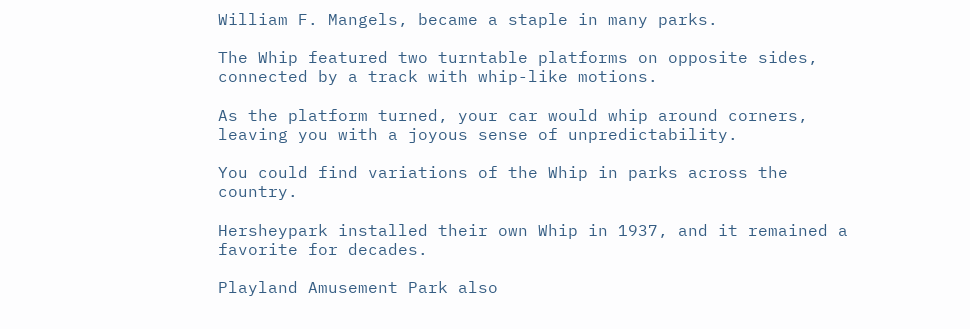William F. Mangels, became a staple in many parks.

The Whip featured two turntable platforms on opposite sides, connected by a track with whip-like motions.

As the platform turned, your car would whip around corners, leaving you with a joyous sense of unpredictability.

You could find variations of the Whip in parks across the country.

Hersheypark installed their own Whip in 1937, and it remained a favorite for decades.

Playland Amusement Park also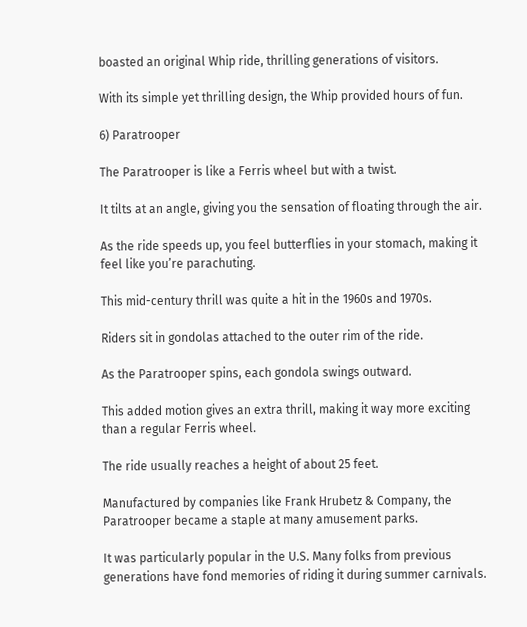boasted an original Whip ride, thrilling generations of visitors.

With its simple yet thrilling design, the Whip provided hours of fun.

6) Paratrooper

The Paratrooper is like a Ferris wheel but with a twist.

It tilts at an angle, giving you the sensation of floating through the air.

As the ride speeds up, you feel butterflies in your stomach, making it feel like you’re parachuting.

This mid-century thrill was quite a hit in the 1960s and 1970s.

Riders sit in gondolas attached to the outer rim of the ride.

As the Paratrooper spins, each gondola swings outward.

This added motion gives an extra thrill, making it way more exciting than a regular Ferris wheel.

The ride usually reaches a height of about 25 feet.

Manufactured by companies like Frank Hrubetz & Company, the Paratrooper became a staple at many amusement parks.

It was particularly popular in the U.S. Many folks from previous generations have fond memories of riding it during summer carnivals.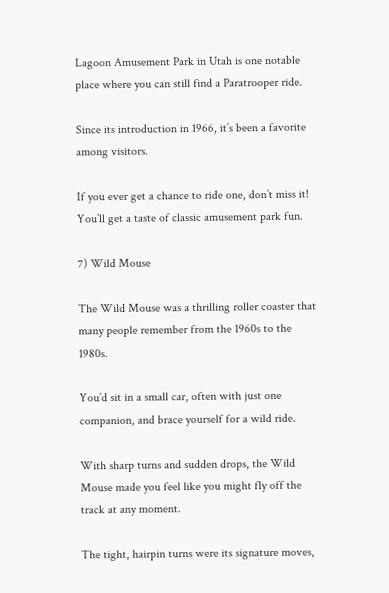Lagoon Amusement Park in Utah is one notable place where you can still find a Paratrooper ride.

Since its introduction in 1966, it’s been a favorite among visitors.

If you ever get a chance to ride one, don’t miss it! You’ll get a taste of classic amusement park fun.

7) Wild Mouse

The Wild Mouse was a thrilling roller coaster that many people remember from the 1960s to the 1980s.

You’d sit in a small car, often with just one companion, and brace yourself for a wild ride.

With sharp turns and sudden drops, the Wild Mouse made you feel like you might fly off the track at any moment.

The tight, hairpin turns were its signature moves,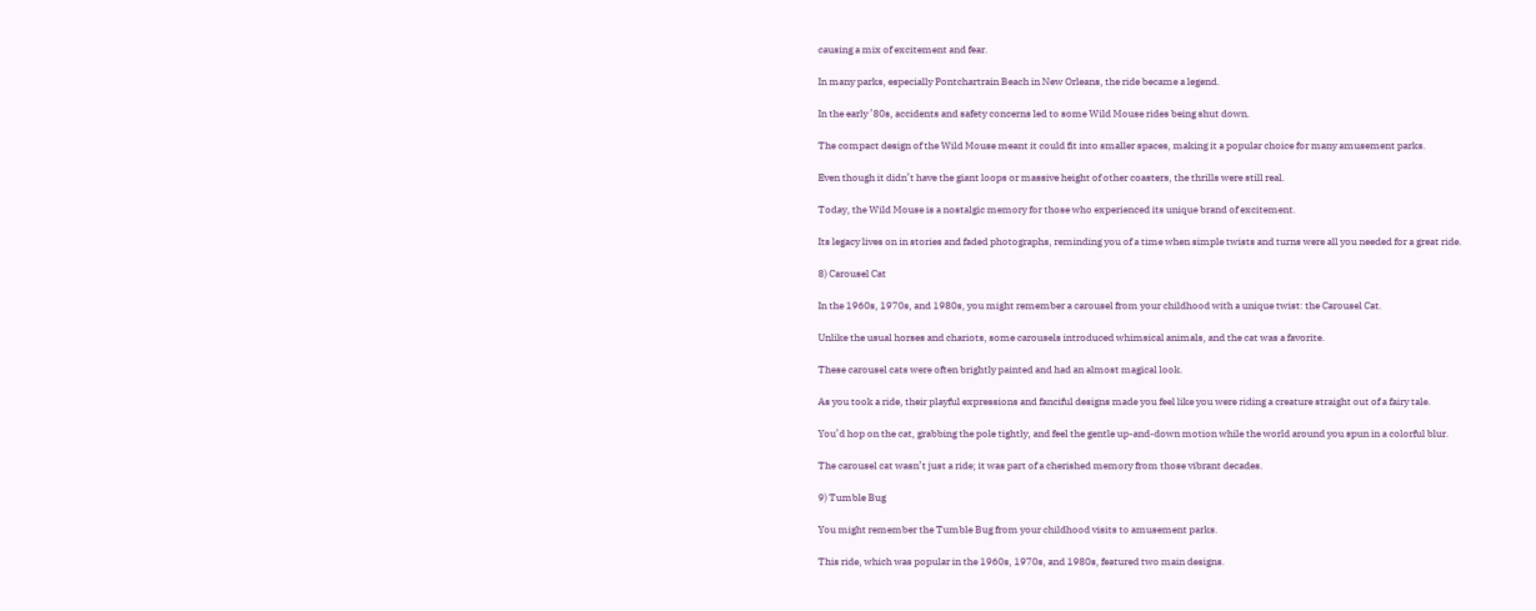causing a mix of excitement and fear.

In many parks, especially Pontchartrain Beach in New Orleans, the ride became a legend.

In the early ’80s, accidents and safety concerns led to some Wild Mouse rides being shut down.

The compact design of the Wild Mouse meant it could fit into smaller spaces, making it a popular choice for many amusement parks.

Even though it didn’t have the giant loops or massive height of other coasters, the thrills were still real.

Today, the Wild Mouse is a nostalgic memory for those who experienced its unique brand of excitement.

Its legacy lives on in stories and faded photographs, reminding you of a time when simple twists and turns were all you needed for a great ride.

8) Carousel Cat

In the 1960s, 1970s, and 1980s, you might remember a carousel from your childhood with a unique twist: the Carousel Cat.

Unlike the usual horses and chariots, some carousels introduced whimsical animals, and the cat was a favorite.

These carousel cats were often brightly painted and had an almost magical look.

As you took a ride, their playful expressions and fanciful designs made you feel like you were riding a creature straight out of a fairy tale.

You’d hop on the cat, grabbing the pole tightly, and feel the gentle up-and-down motion while the world around you spun in a colorful blur.

The carousel cat wasn’t just a ride; it was part of a cherished memory from those vibrant decades.

9) Tumble Bug

You might remember the Tumble Bug from your childhood visits to amusement parks.

This ride, which was popular in the 1960s, 1970s, and 1980s, featured two main designs.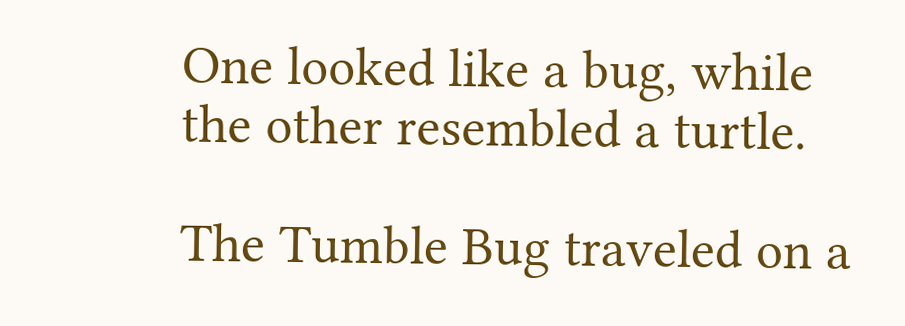One looked like a bug, while the other resembled a turtle.

The Tumble Bug traveled on a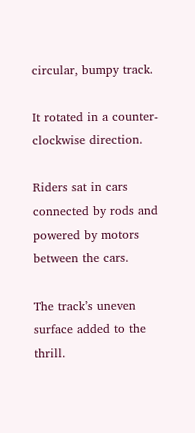circular, bumpy track.

It rotated in a counter-clockwise direction.

Riders sat in cars connected by rods and powered by motors between the cars.

The track’s uneven surface added to the thrill.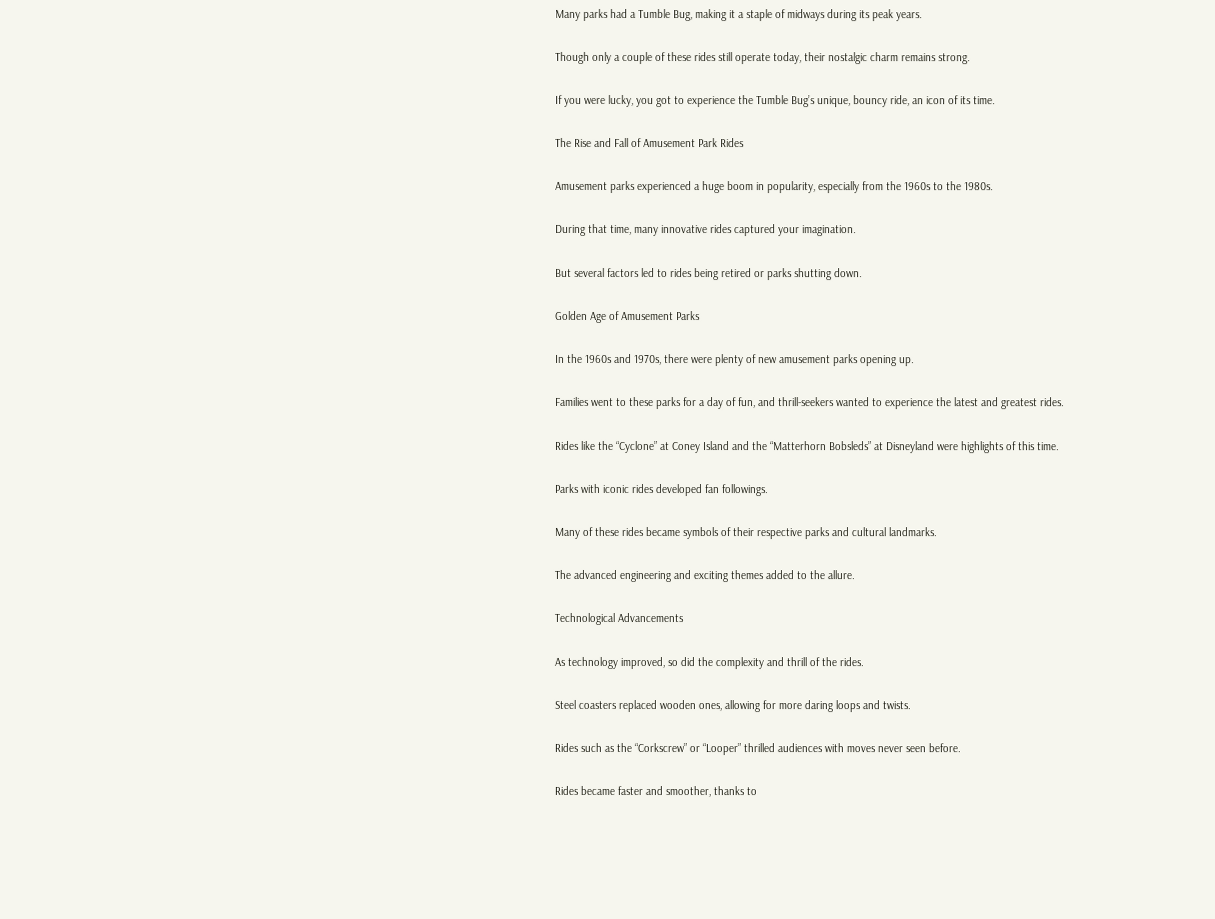Many parks had a Tumble Bug, making it a staple of midways during its peak years.

Though only a couple of these rides still operate today, their nostalgic charm remains strong.

If you were lucky, you got to experience the Tumble Bug’s unique, bouncy ride, an icon of its time.

The Rise and Fall of Amusement Park Rides

Amusement parks experienced a huge boom in popularity, especially from the 1960s to the 1980s.

During that time, many innovative rides captured your imagination.

But several factors led to rides being retired or parks shutting down.

Golden Age of Amusement Parks

In the 1960s and 1970s, there were plenty of new amusement parks opening up.

Families went to these parks for a day of fun, and thrill-seekers wanted to experience the latest and greatest rides.

Rides like the “Cyclone” at Coney Island and the “Matterhorn Bobsleds” at Disneyland were highlights of this time.

Parks with iconic rides developed fan followings.

Many of these rides became symbols of their respective parks and cultural landmarks.

The advanced engineering and exciting themes added to the allure.

Technological Advancements

As technology improved, so did the complexity and thrill of the rides.

Steel coasters replaced wooden ones, allowing for more daring loops and twists.

Rides such as the “Corkscrew” or “Looper” thrilled audiences with moves never seen before.

Rides became faster and smoother, thanks to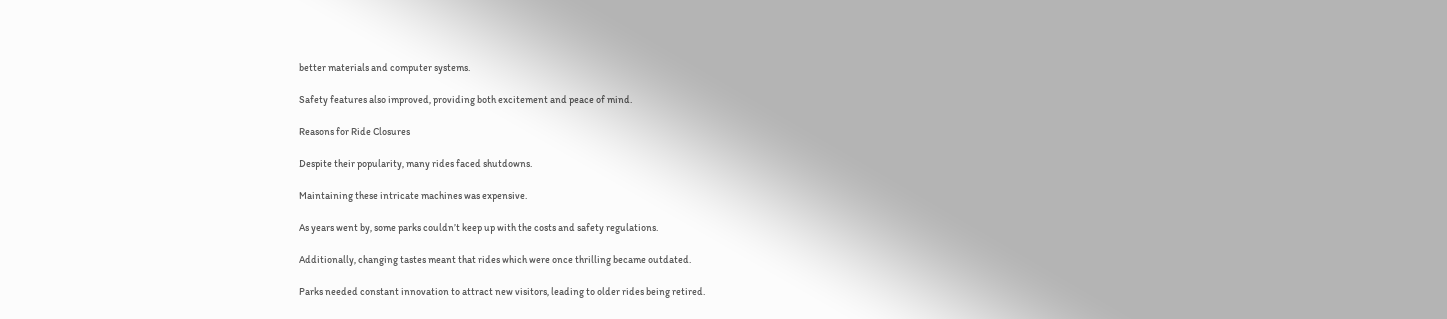better materials and computer systems.

Safety features also improved, providing both excitement and peace of mind.

Reasons for Ride Closures

Despite their popularity, many rides faced shutdowns.

Maintaining these intricate machines was expensive.

As years went by, some parks couldn’t keep up with the costs and safety regulations.

Additionally, changing tastes meant that rides which were once thrilling became outdated.

Parks needed constant innovation to attract new visitors, leading to older rides being retired.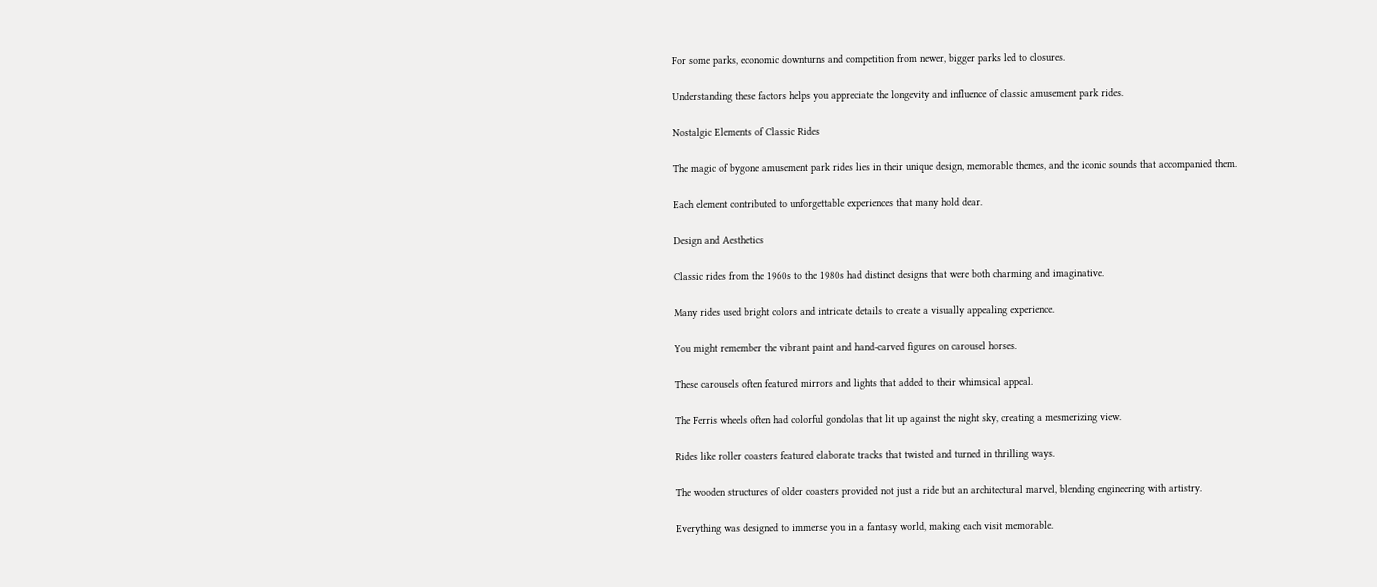For some parks, economic downturns and competition from newer, bigger parks led to closures.

Understanding these factors helps you appreciate the longevity and influence of classic amusement park rides.

Nostalgic Elements of Classic Rides

The magic of bygone amusement park rides lies in their unique design, memorable themes, and the iconic sounds that accompanied them.

Each element contributed to unforgettable experiences that many hold dear.

Design and Aesthetics

Classic rides from the 1960s to the 1980s had distinct designs that were both charming and imaginative.

Many rides used bright colors and intricate details to create a visually appealing experience.

You might remember the vibrant paint and hand-carved figures on carousel horses.

These carousels often featured mirrors and lights that added to their whimsical appeal.

The Ferris wheels often had colorful gondolas that lit up against the night sky, creating a mesmerizing view.

Rides like roller coasters featured elaborate tracks that twisted and turned in thrilling ways.

The wooden structures of older coasters provided not just a ride but an architectural marvel, blending engineering with artistry.

Everything was designed to immerse you in a fantasy world, making each visit memorable.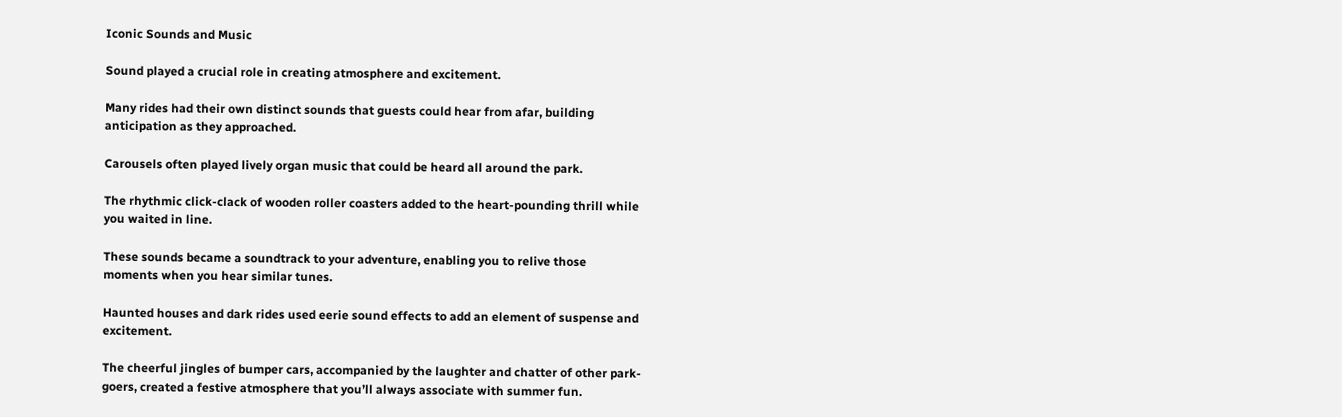Iconic Sounds and Music

Sound played a crucial role in creating atmosphere and excitement.

Many rides had their own distinct sounds that guests could hear from afar, building anticipation as they approached.

Carousels often played lively organ music that could be heard all around the park.

The rhythmic click-clack of wooden roller coasters added to the heart-pounding thrill while you waited in line.

These sounds became a soundtrack to your adventure, enabling you to relive those moments when you hear similar tunes.

Haunted houses and dark rides used eerie sound effects to add an element of suspense and excitement.

The cheerful jingles of bumper cars, accompanied by the laughter and chatter of other park-goers, created a festive atmosphere that you’ll always associate with summer fun.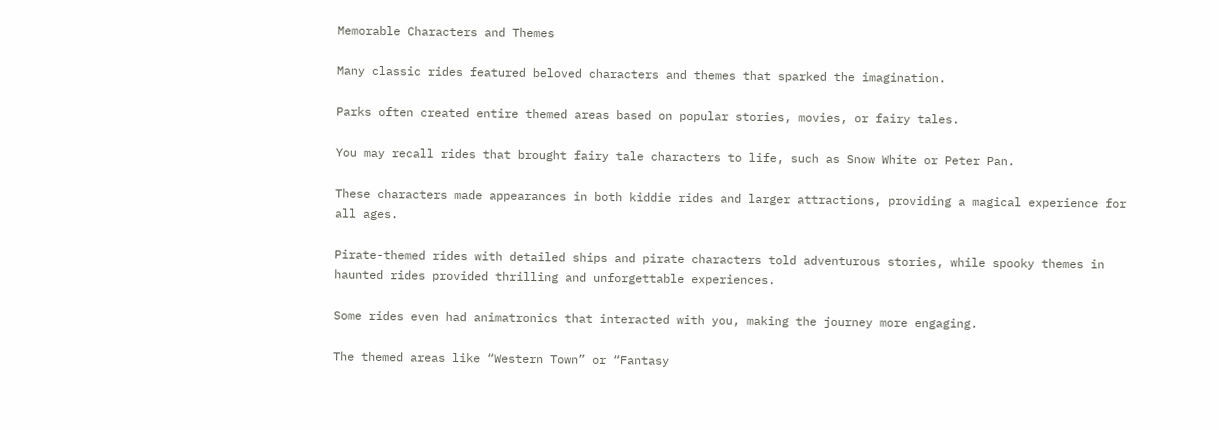Memorable Characters and Themes

Many classic rides featured beloved characters and themes that sparked the imagination.

Parks often created entire themed areas based on popular stories, movies, or fairy tales.

You may recall rides that brought fairy tale characters to life, such as Snow White or Peter Pan.

These characters made appearances in both kiddie rides and larger attractions, providing a magical experience for all ages.

Pirate-themed rides with detailed ships and pirate characters told adventurous stories, while spooky themes in haunted rides provided thrilling and unforgettable experiences.

Some rides even had animatronics that interacted with you, making the journey more engaging.

The themed areas like “Western Town” or “Fantasy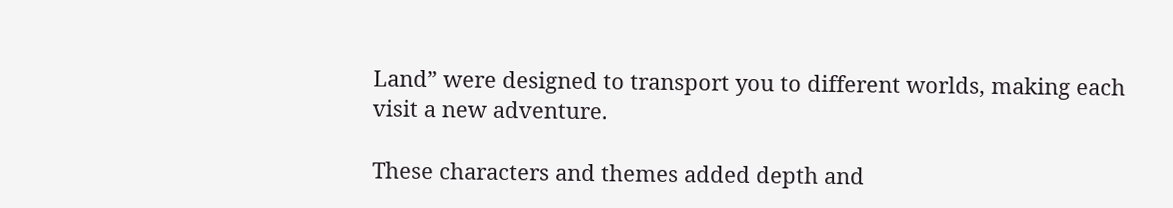Land” were designed to transport you to different worlds, making each visit a new adventure.

These characters and themes added depth and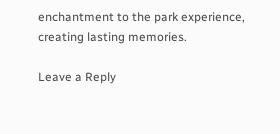enchantment to the park experience, creating lasting memories.

Leave a Reply